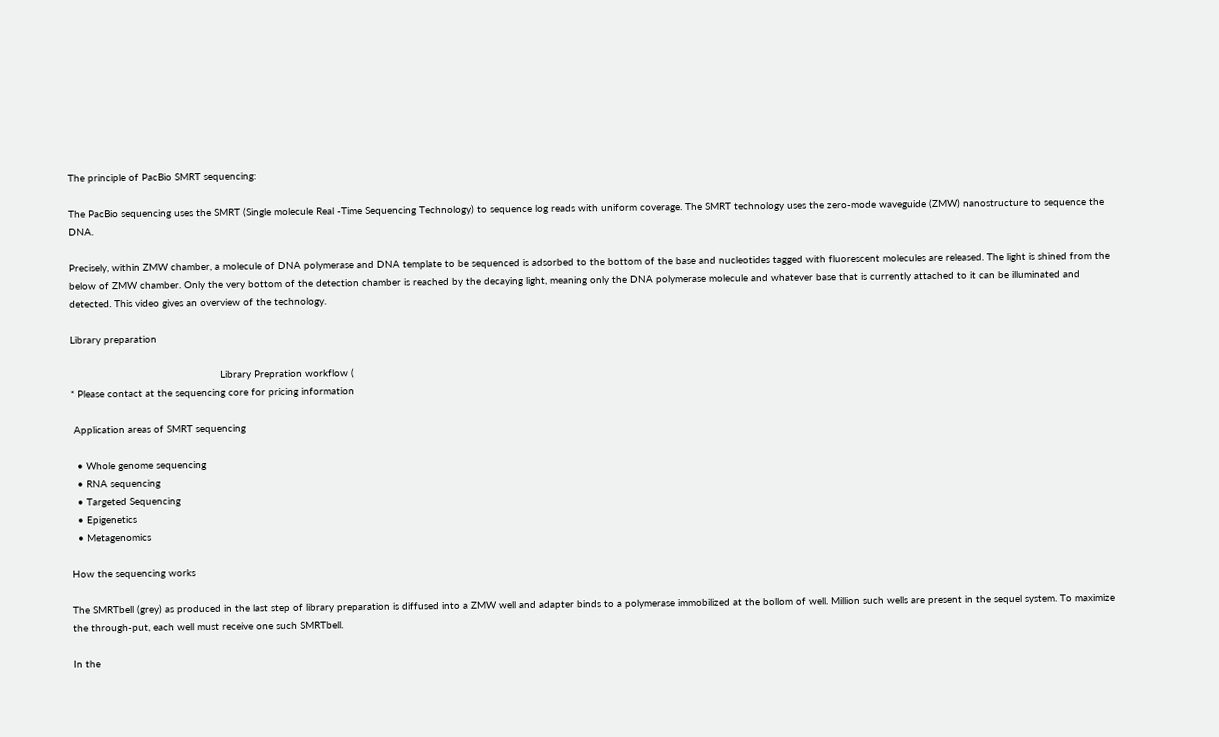The principle of PacBio SMRT sequencing:

The PacBio sequencing uses the SMRT (Single molecule Real -Time Sequencing Technology) to sequence log reads with uniform coverage. The SMRT technology uses the zero-mode waveguide (ZMW) nanostructure to sequence the DNA.

Precisely, within ZMW chamber, a molecule of DNA polymerase and DNA template to be sequenced is adsorbed to the bottom of the base and nucleotides tagged with fluorescent molecules are released. The light is shined from the below of ZMW chamber. Only the very bottom of the detection chamber is reached by the decaying light, meaning only the DNA polymerase molecule and whatever base that is currently attached to it can be illuminated and detected. This video gives an overview of the technology.

Library preparation

                                                  Library Prepration workflow (
* Please contact at the sequencing core for pricing information

 Application areas of SMRT sequencing

  • Whole genome sequencing
  • RNA sequencing
  • Targeted Sequencing
  • Epigenetics
  • Metagenomics

How the sequencing works

The SMRTbell (grey) as produced in the last step of library preparation is diffused into a ZMW well and adapter binds to a polymerase immobilized at the bollom of well. Million such wells are present in the sequel system. To maximize the through-put, each well must receive one such SMRTbell.

In the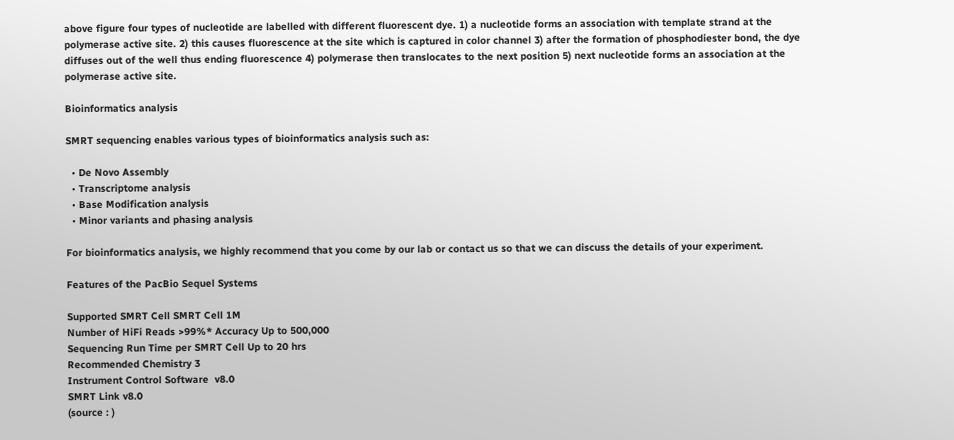above figure four types of nucleotide are labelled with different fluorescent dye. 1) a nucleotide forms an association with template strand at the polymerase active site. 2) this causes fluorescence at the site which is captured in color channel 3) after the formation of phosphodiester bond, the dye diffuses out of the well thus ending fluorescence 4) polymerase then translocates to the next position 5) next nucleotide forms an association at the polymerase active site.

Bioinformatics analysis

SMRT sequencing enables various types of bioinformatics analysis such as:

  • De Novo Assembly
  • Transcriptome analysis
  • Base Modification analysis
  • Minor variants and phasing analysis

For bioinformatics analysis, we highly recommend that you come by our lab or contact us so that we can discuss the details of your experiment.

Features of the PacBio Sequel Systems

Supported SMRT Cell SMRT Cell 1M
Number of HiFi Reads >99%* Accuracy Up to 500,000
Sequencing Run Time per SMRT Cell Up to 20 hrs
Recommended Chemistry 3
Instrument Control Software  v8.0
SMRT Link v8.0
(source : )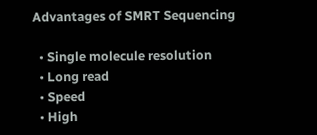Advantages of SMRT Sequencing

  • Single molecule resolution
  • Long read
  • Speed
  • High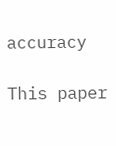accuracy

This paper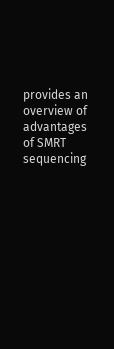provides an overview of advantages of SMRT sequencing